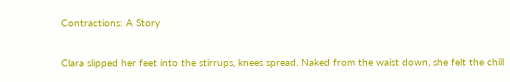Contractions: A Story

Clara slipped her feet into the stirrups, knees spread. Naked from the waist down, she felt the chill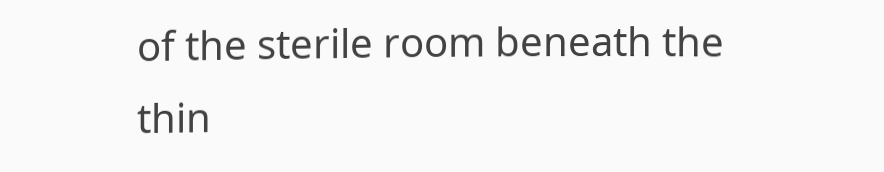of the sterile room beneath the thin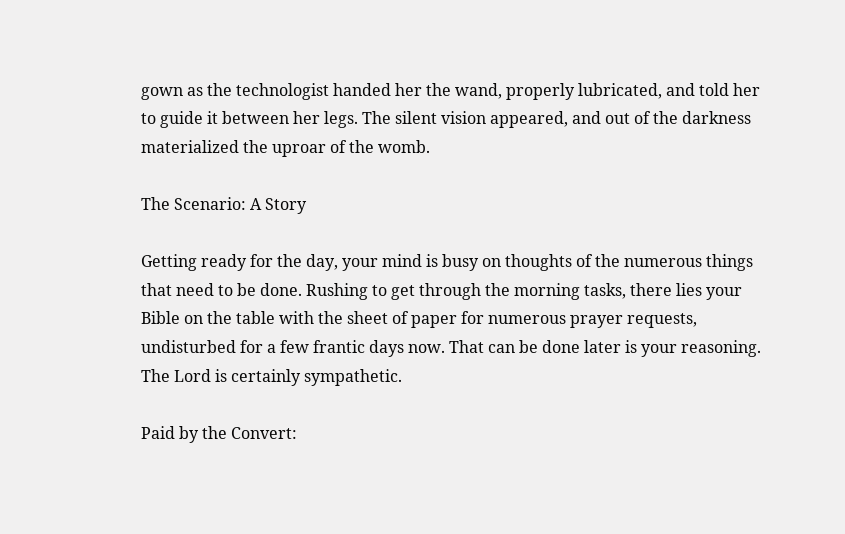gown as the technologist handed her the wand, properly lubricated, and told her to guide it between her legs. The silent vision appeared, and out of the darkness materialized the uproar of the womb.

The Scenario: A Story

Getting ready for the day, your mind is busy on thoughts of the numerous things that need to be done. Rushing to get through the morning tasks, there lies your Bible on the table with the sheet of paper for numerous prayer requests, undisturbed for a few frantic days now. That can be done later is your reasoning. The Lord is certainly sympathetic.

Paid by the Convert: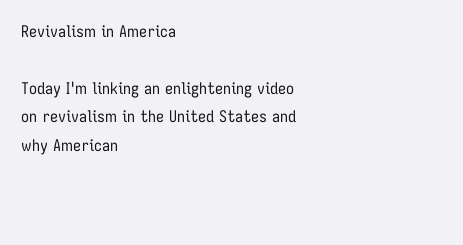Revivalism in America

Today I'm linking an enlightening video on revivalism in the United States and why American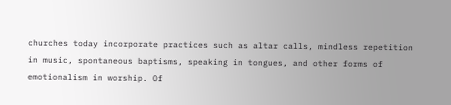churches today incorporate practices such as altar calls, mindless repetition in music, spontaneous baptisms, speaking in tongues, and other forms of emotionalism in worship. Of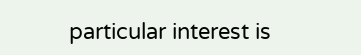particular interest is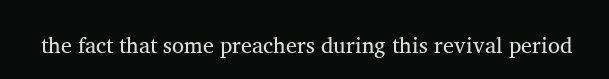the fact that some preachers during this revival period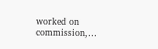worked on commission,…